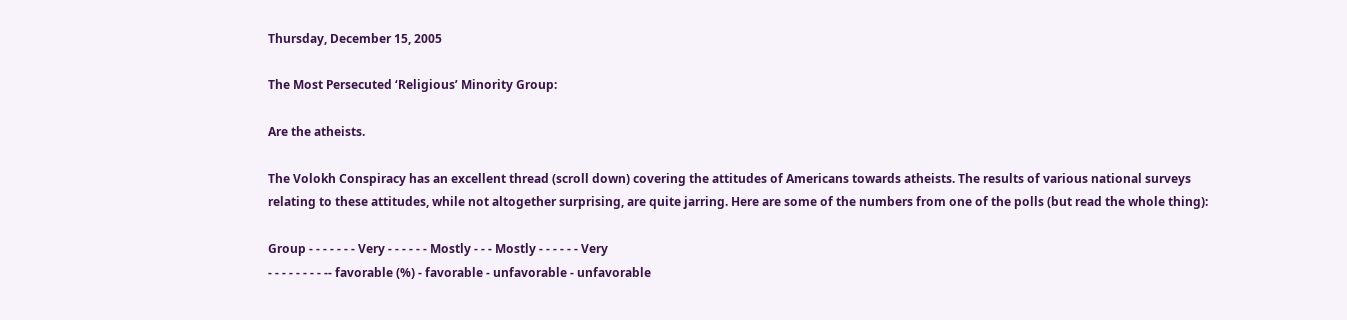Thursday, December 15, 2005

The Most Persecuted ‘Religious’ Minority Group:

Are the atheists.

The Volokh Conspiracy has an excellent thread (scroll down) covering the attitudes of Americans towards atheists. The results of various national surveys relating to these attitudes, while not altogether surprising, are quite jarring. Here are some of the numbers from one of the polls (but read the whole thing):

Group - - - - - - - Very - - - - - - Mostly - - - Mostly - - - - - - Very
- - - - - - - - -- favorable (%) - favorable - unfavorable - unfavorable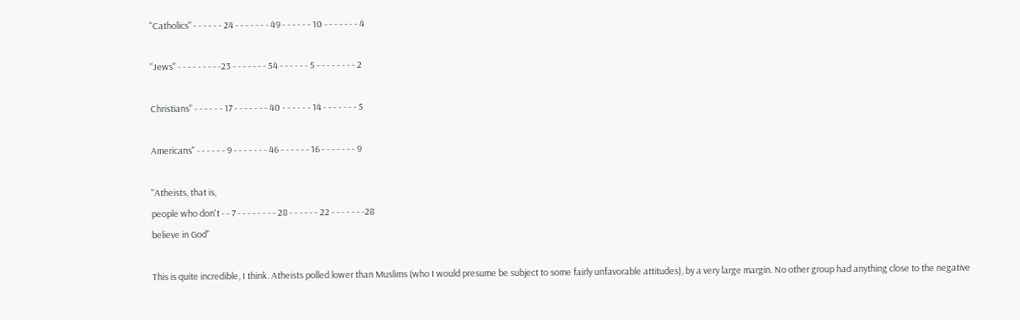"Catholics" - - - - - - 24 - - - - - - - 49 - - - - - - 10 - - - - - - - 4

"Jews" - - - - - - - - -23 - - - - - - - 54 - - - - - - 5 - - - - - - - - 2

Christians" - - - - - - 17 - - - - - - - 40 - - - - - - 14 - - - - - - - 5

Americans" - - - - - - 9 - - - - - - - 46 - - - - - - 16 - - - - - - - 9

"Atheists, that is,
people who don't - - 7 - - - - - - - - 28 - - - - - - 22 - - - - - - -28
believe in God"

This is quite incredible, I think. Atheists polled lower than Muslims (who I would presume be subject to some fairly unfavorable attitudes), by a very large margin. No other group had anything close to the negative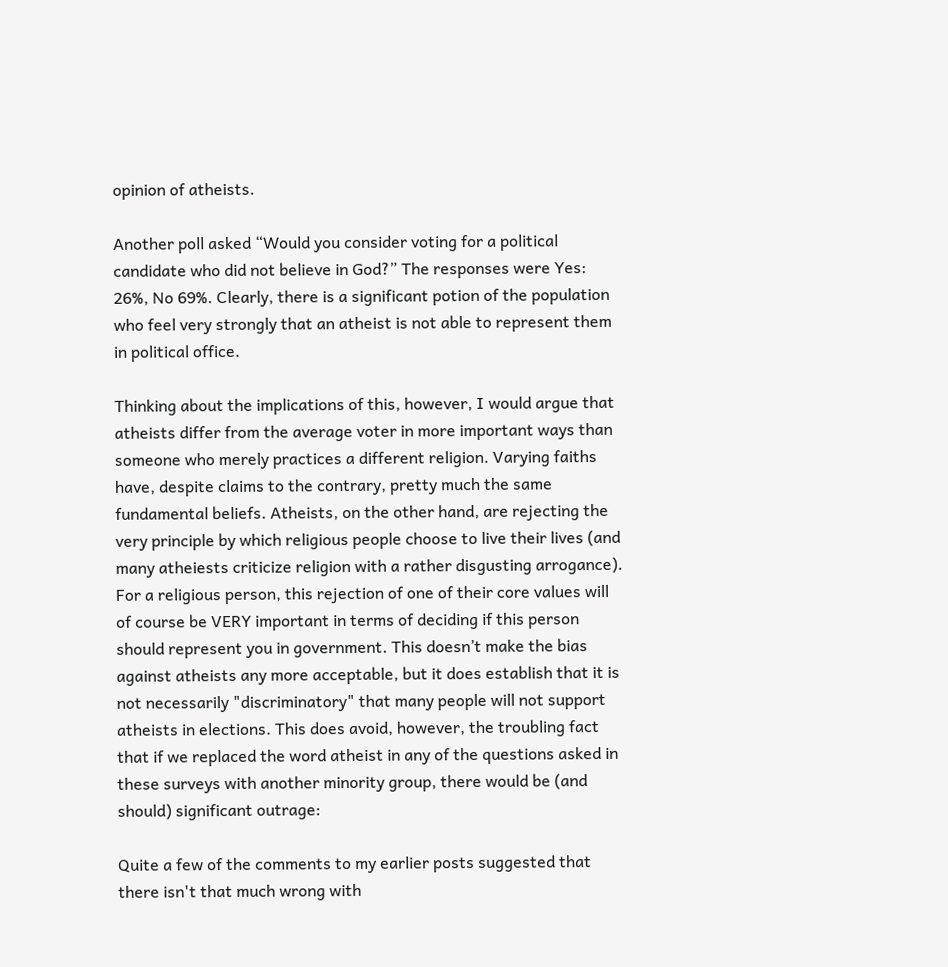opinion of atheists.

Another poll asked “Would you consider voting for a political candidate who did not believe in God?” The responses were Yes: 26%, No 69%. Clearly, there is a significant potion of the population who feel very strongly that an atheist is not able to represent them in political office.

Thinking about the implications of this, however, I would argue that atheists differ from the average voter in more important ways than someone who merely practices a different religion. Varying faiths have, despite claims to the contrary, pretty much the same fundamental beliefs. Atheists, on the other hand, are rejecting the very principle by which religious people choose to live their lives (and many atheiests criticize religion with a rather disgusting arrogance). For a religious person, this rejection of one of their core values will of course be VERY important in terms of deciding if this person should represent you in government. This doesn’t make the bias against atheists any more acceptable, but it does establish that it is not necessarily "discriminatory" that many people will not support atheists in elections. This does avoid, however, the troubling fact that if we replaced the word atheist in any of the questions asked in these surveys with another minority group, there would be (and should) significant outrage:

Quite a few of the comments to my earlier posts suggested that there isn't that much wrong with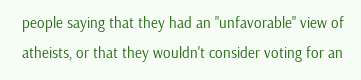people saying that they had an "unfavorable" view of atheists, or that they wouldn't consider voting for an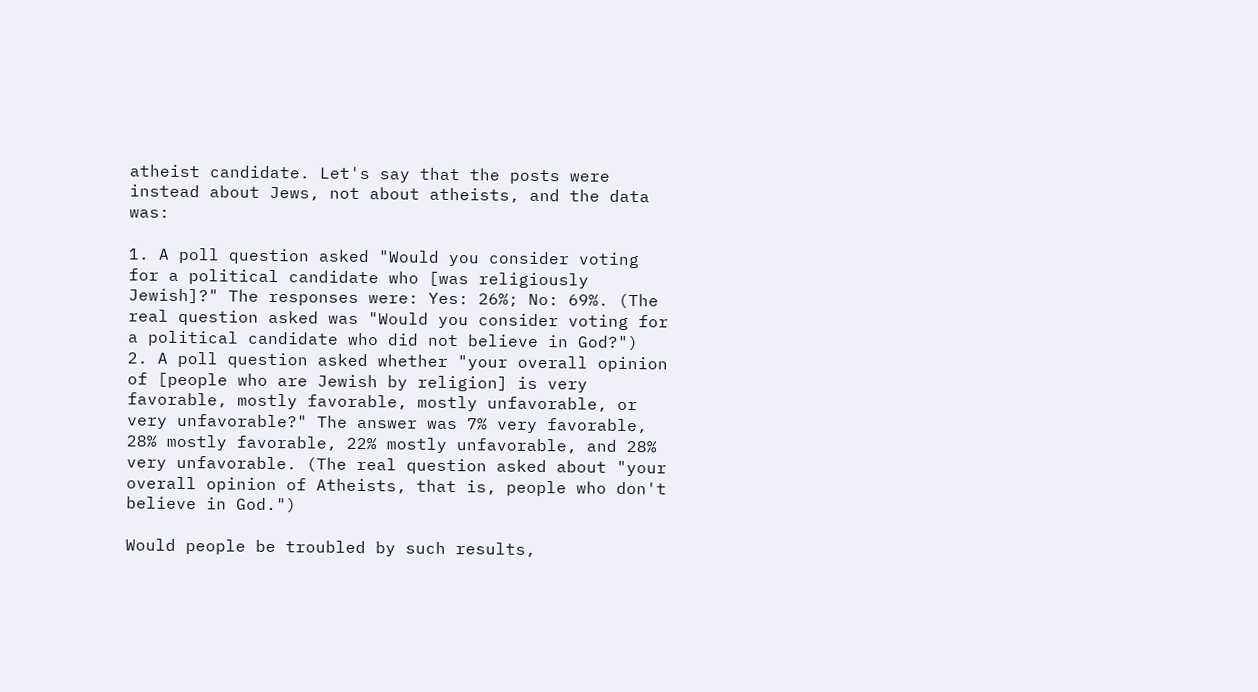atheist candidate. Let's say that the posts were instead about Jews, not about atheists, and the data was:

1. A poll question asked "Would you consider voting for a political candidate who [was religiously Jewish]?" The responses were: Yes: 26%; No: 69%. (The real question asked was "Would you consider voting for a political candidate who did not believe in God?")
2. A poll question asked whether "your overall opinion of [people who are Jewish by religion] is very favorable, mostly favorable, mostly unfavorable, or very unfavorable?" The answer was 7% very favorable, 28% mostly favorable, 22% mostly unfavorable, and 28% very unfavorable. (The real question asked about "your overall opinion of Atheists, that is, people who don't believe in God.")

Would people be troubled by such results,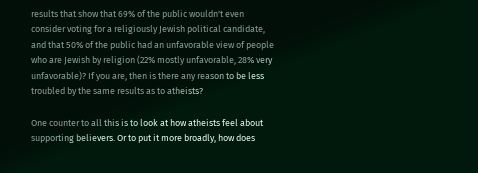results that show that 69% of the public wouldn't even consider voting for a religiously Jewish political candidate, and that 50% of the public had an unfavorable view of people who are Jewish by religion (22% mostly unfavorable, 28% very unfavorable)? If you are, then is there any reason to be less troubled by the same results as to atheists?

One counter to all this is to look at how atheists feel about supporting believers. Or to put it more broadly, how does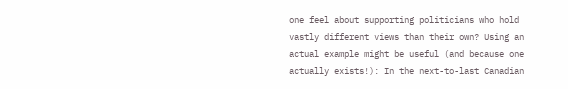one feel about supporting politicians who hold vastly different views than their own? Using an actual example might be useful (and because one actually exists!): In the next-to-last Canadian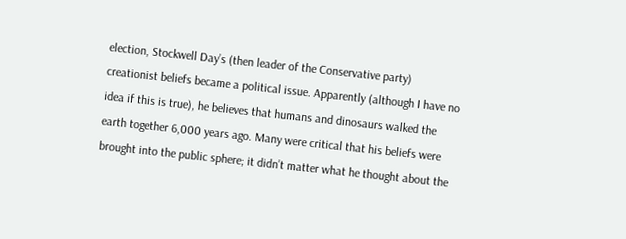election, Stockwell Day’s (then leader of the Conservative party) creationist beliefs became a political issue. Apparently (although I have no idea if this is true), he believes that humans and dinosaurs walked the earth together 6,000 years ago. Many were critical that his beliefs were brought into the public sphere; it didn’t matter what he thought about the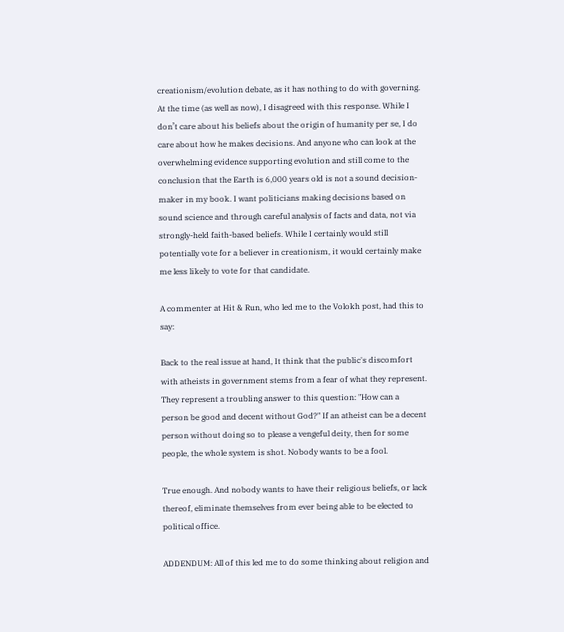creationism/evolution debate, as it has nothing to do with governing. At the time (as well as now), I disagreed with this response. While I don’t care about his beliefs about the origin of humanity per se, I do care about how he makes decisions. And anyone who can look at the overwhelming evidence supporting evolution and still come to the conclusion that the Earth is 6,000 years old is not a sound decision-maker in my book. I want politicians making decisions based on sound science and through careful analysis of facts and data, not via strongly-held faith-based beliefs. While I certainly would still potentially vote for a believer in creationism, it would certainly make me less likely to vote for that candidate.

A commenter at Hit & Run, who led me to the Volokh post, had this to say:

Back to the real issue at hand, It think that the public's discomfort with atheists in government stems from a fear of what they represent. They represent a troubling answer to this question: "How can a person be good and decent without God?" If an atheist can be a decent person without doing so to please a vengeful deity, then for some people, the whole system is shot. Nobody wants to be a fool.

True enough. And nobody wants to have their religious beliefs, or lack thereof, eliminate themselves from ever being able to be elected to political office.

ADDENDUM: All of this led me to do some thinking about religion and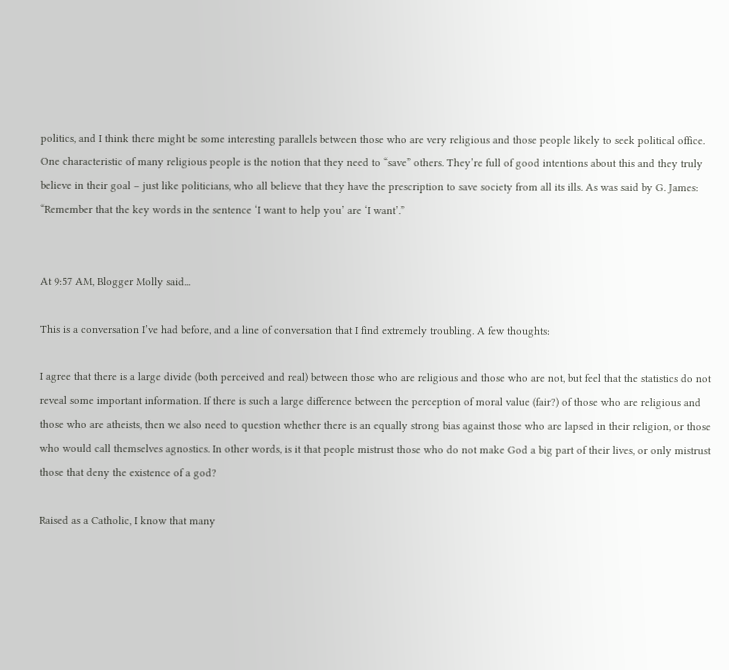politics, and I think there might be some interesting parallels between those who are very religious and those people likely to seek political office. One characteristic of many religious people is the notion that they need to “save” others. They’re full of good intentions about this and they truly believe in their goal – just like politicians, who all believe that they have the prescription to save society from all its ills. As was said by G. James: “Remember that the key words in the sentence ‘I want to help you’ are ‘I want’.”


At 9:57 AM, Blogger Molly said...

This is a conversation I’ve had before, and a line of conversation that I find extremely troubling. A few thoughts:

I agree that there is a large divide (both perceived and real) between those who are religious and those who are not, but feel that the statistics do not reveal some important information. If there is such a large difference between the perception of moral value (fair?) of those who are religious and those who are atheists, then we also need to question whether there is an equally strong bias against those who are lapsed in their religion, or those who would call themselves agnostics. In other words, is it that people mistrust those who do not make God a big part of their lives, or only mistrust those that deny the existence of a god?

Raised as a Catholic, I know that many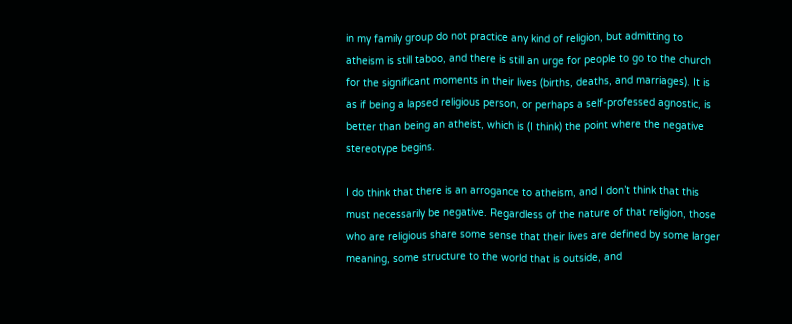in my family group do not practice any kind of religion, but admitting to atheism is still taboo, and there is still an urge for people to go to the church for the significant moments in their lives (births, deaths, and marriages). It is as if being a lapsed religious person, or perhaps a self-professed agnostic, is better than being an atheist, which is (I think) the point where the negative stereotype begins.

I do think that there is an arrogance to atheism, and I don’t think that this must necessarily be negative. Regardless of the nature of that religion, those who are religious share some sense that their lives are defined by some larger meaning, some structure to the world that is outside, and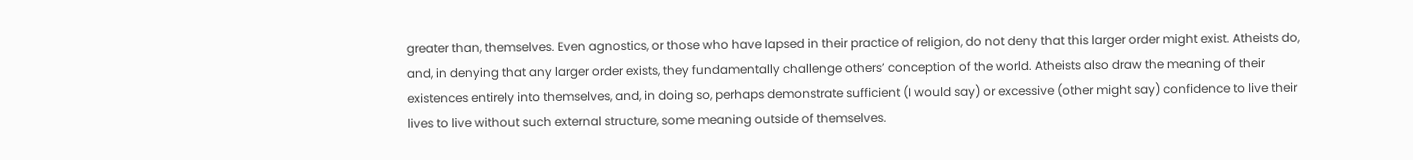greater than, themselves. Even agnostics, or those who have lapsed in their practice of religion, do not deny that this larger order might exist. Atheists do, and, in denying that any larger order exists, they fundamentally challenge others’ conception of the world. Atheists also draw the meaning of their existences entirely into themselves, and, in doing so, perhaps demonstrate sufficient (I would say) or excessive (other might say) confidence to live their lives to live without such external structure, some meaning outside of themselves.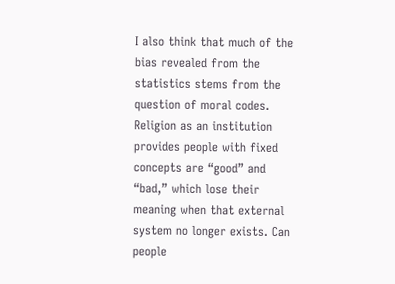I also think that much of the bias revealed from the statistics stems from the question of moral codes. Religion as an institution provides people with fixed concepts are “good” and “bad,” which lose their meaning when that external system no longer exists. Can people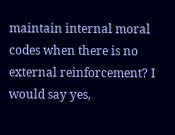maintain internal moral codes when there is no external reinforcement? I would say yes,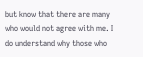but know that there are many who would not agree with me. I do understand why those who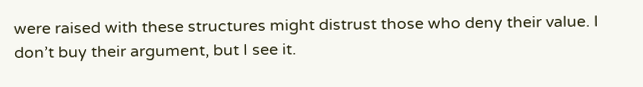were raised with these structures might distrust those who deny their value. I don’t buy their argument, but I see it.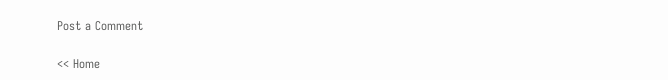Post a Comment

<< Home